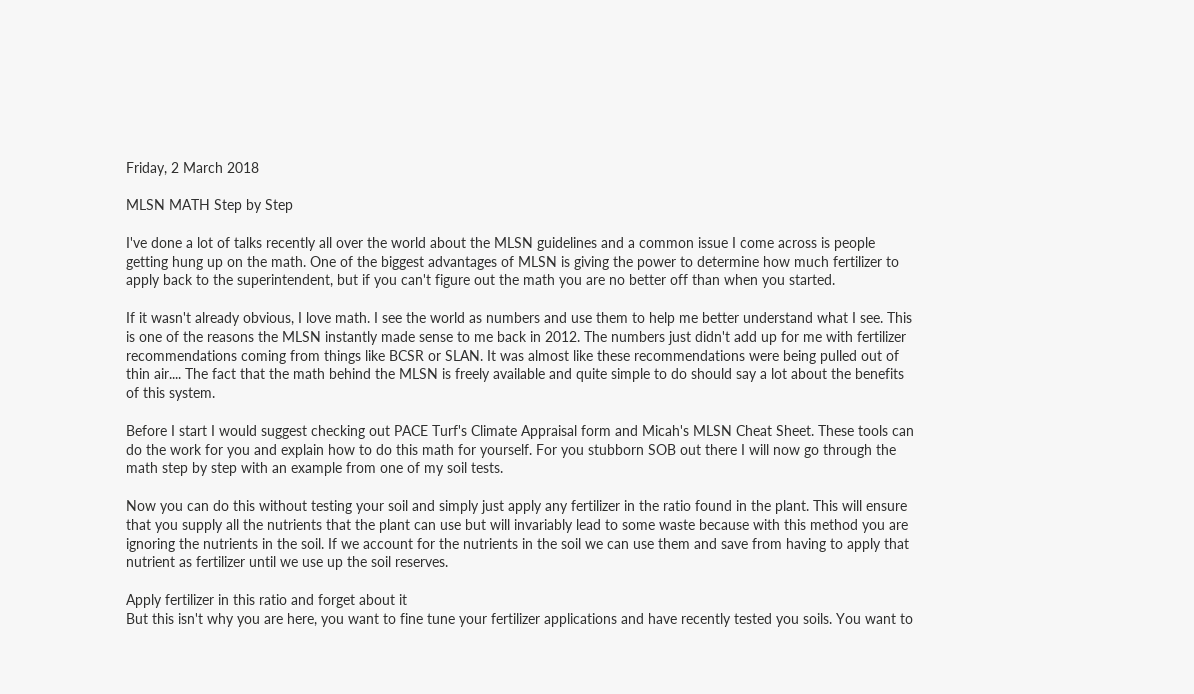Friday, 2 March 2018

MLSN MATH Step by Step

I've done a lot of talks recently all over the world about the MLSN guidelines and a common issue I come across is people getting hung up on the math. One of the biggest advantages of MLSN is giving the power to determine how much fertilizer to apply back to the superintendent, but if you can't figure out the math you are no better off than when you started.

If it wasn't already obvious, I love math. I see the world as numbers and use them to help me better understand what I see. This is one of the reasons the MLSN instantly made sense to me back in 2012. The numbers just didn't add up for me with fertilizer recommendations coming from things like BCSR or SLAN. It was almost like these recommendations were being pulled out of thin air.... The fact that the math behind the MLSN is freely available and quite simple to do should say a lot about the benefits of this system.

Before I start I would suggest checking out PACE Turf's Climate Appraisal form and Micah's MLSN Cheat Sheet. These tools can do the work for you and explain how to do this math for yourself. For you stubborn SOB out there I will now go through the math step by step with an example from one of my soil tests.

Now you can do this without testing your soil and simply just apply any fertilizer in the ratio found in the plant. This will ensure that you supply all the nutrients that the plant can use but will invariably lead to some waste because with this method you are ignoring the nutrients in the soil. If we account for the nutrients in the soil we can use them and save from having to apply that nutrient as fertilizer until we use up the soil reserves.

Apply fertilizer in this ratio and forget about it
But this isn't why you are here, you want to fine tune your fertilizer applications and have recently tested you soils. You want to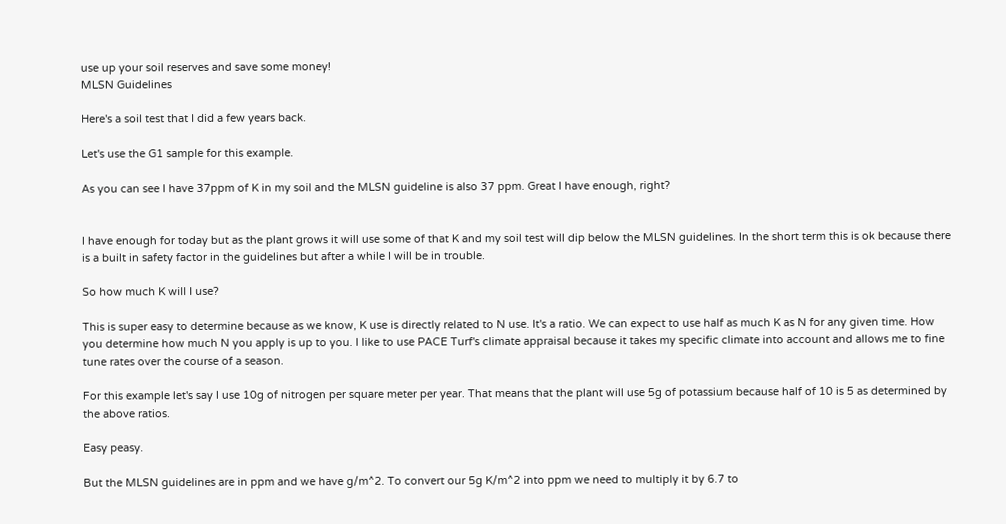use up your soil reserves and save some money!
MLSN Guidelines

Here's a soil test that I did a few years back.

Let's use the G1 sample for this example.

As you can see I have 37ppm of K in my soil and the MLSN guideline is also 37 ppm. Great I have enough, right?


I have enough for today but as the plant grows it will use some of that K and my soil test will dip below the MLSN guidelines. In the short term this is ok because there is a built in safety factor in the guidelines but after a while I will be in trouble.

So how much K will I use?

This is super easy to determine because as we know, K use is directly related to N use. It's a ratio. We can expect to use half as much K as N for any given time. How you determine how much N you apply is up to you. I like to use PACE Turf's climate appraisal because it takes my specific climate into account and allows me to fine tune rates over the course of a season.

For this example let's say I use 10g of nitrogen per square meter per year. That means that the plant will use 5g of potassium because half of 10 is 5 as determined by the above ratios.

Easy peasy.

But the MLSN guidelines are in ppm and we have g/m^2. To convert our 5g K/m^2 into ppm we need to multiply it by 6.7 to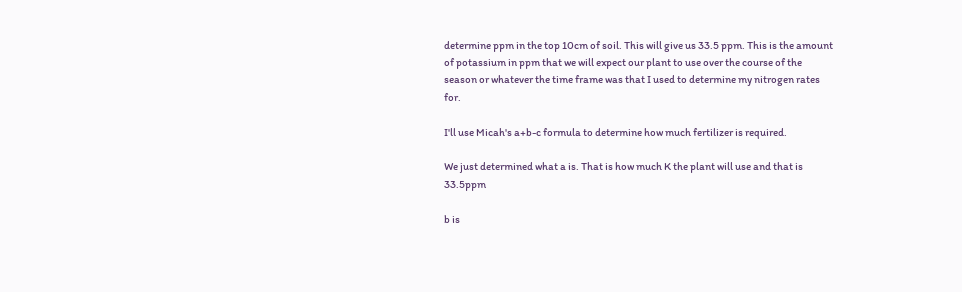determine ppm in the top 10cm of soil. This will give us 33.5 ppm. This is the amount of potassium in ppm that we will expect our plant to use over the course of the season or whatever the time frame was that I used to determine my nitrogen rates for.

I'll use Micah's a+b-c formula to determine how much fertilizer is required.

We just determined what a is. That is how much K the plant will use and that is 33.5ppm

b is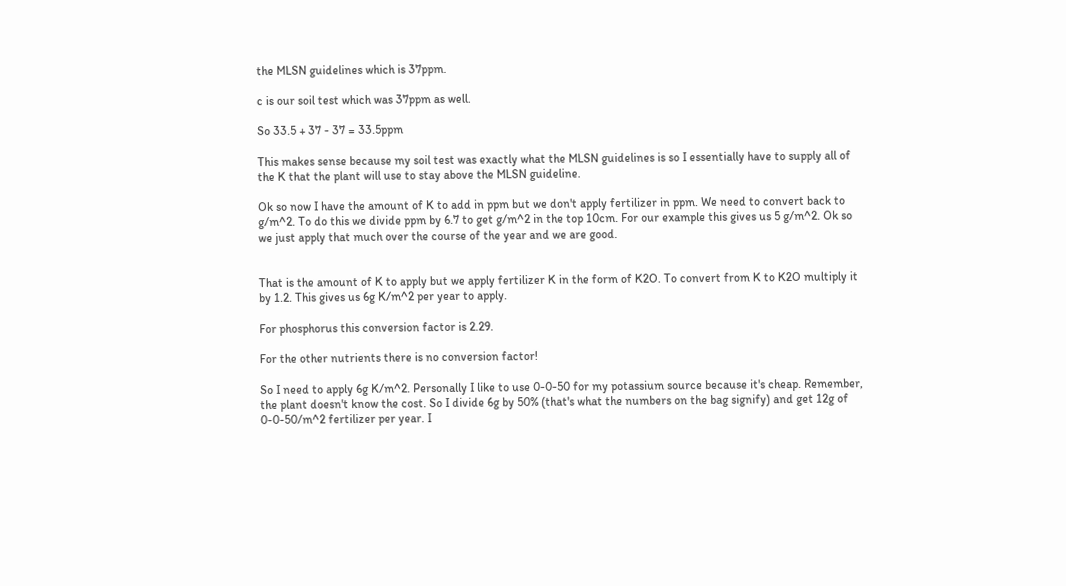the MLSN guidelines which is 37ppm.

c is our soil test which was 37ppm as well.

So 33.5 + 37 - 37 = 33.5ppm

This makes sense because my soil test was exactly what the MLSN guidelines is so I essentially have to supply all of the K that the plant will use to stay above the MLSN guideline.

Ok so now I have the amount of K to add in ppm but we don't apply fertilizer in ppm. We need to convert back to g/m^2. To do this we divide ppm by 6.7 to get g/m^2 in the top 10cm. For our example this gives us 5 g/m^2. Ok so we just apply that much over the course of the year and we are good.


That is the amount of K to apply but we apply fertilizer K in the form of K2O. To convert from K to K2O multiply it by 1.2. This gives us 6g K/m^2 per year to apply.

For phosphorus this conversion factor is 2.29.

For the other nutrients there is no conversion factor!

So I need to apply 6g K/m^2. Personally I like to use 0-0-50 for my potassium source because it's cheap. Remember, the plant doesn't know the cost. So I divide 6g by 50% (that's what the numbers on the bag signify) and get 12g of 0-0-50/m^2 fertilizer per year. I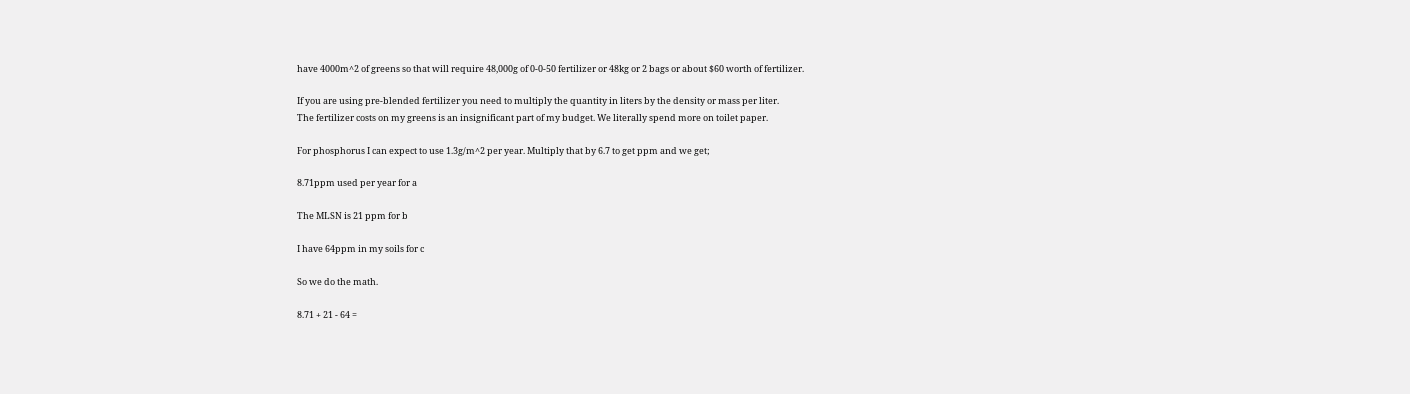have 4000m^2 of greens so that will require 48,000g of 0-0-50 fertilizer or 48kg or 2 bags or about $60 worth of fertilizer.

If you are using pre-blended fertilizer you need to multiply the quantity in liters by the density or mass per liter.
The fertilizer costs on my greens is an insignificant part of my budget. We literally spend more on toilet paper.

For phosphorus I can expect to use 1.3g/m^2 per year. Multiply that by 6.7 to get ppm and we get;

8.71ppm used per year for a

The MLSN is 21 ppm for b

I have 64ppm in my soils for c

So we do the math.

8.71 + 21 - 64 =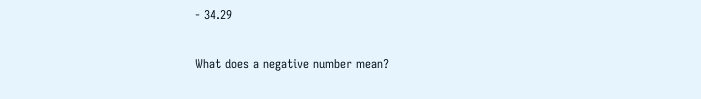- 34.29

What does a negative number mean?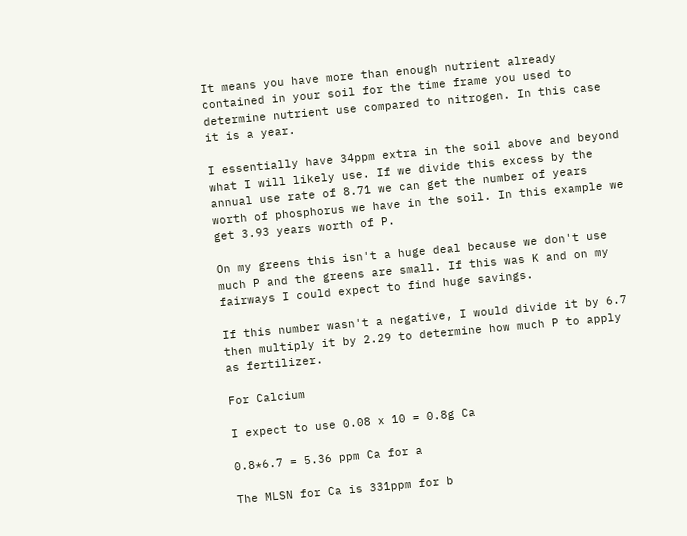It means you have more than enough nutrient already contained in your soil for the time frame you used to determine nutrient use compared to nitrogen. In this case it is a year.

I essentially have 34ppm extra in the soil above and beyond what I will likely use. If we divide this excess by the annual use rate of 8.71 we can get the number of years worth of phosphorus we have in the soil. In this example we get 3.93 years worth of P.

On my greens this isn't a huge deal because we don't use much P and the greens are small. If this was K and on my fairways I could expect to find huge savings.

If this number wasn't a negative, I would divide it by 6.7 then multiply it by 2.29 to determine how much P to apply as fertilizer.

For Calcium

I expect to use 0.08 x 10 = 0.8g Ca

0.8*6.7 = 5.36 ppm Ca for a

The MLSN for Ca is 331ppm for b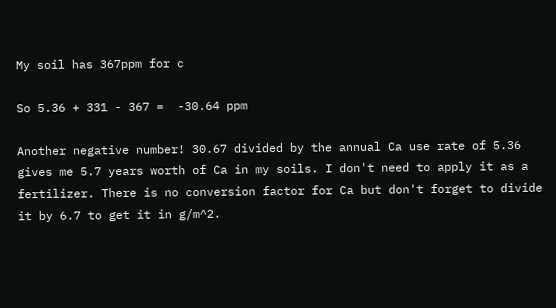My soil has 367ppm for c

So 5.36 + 331 - 367 =  -30.64 ppm

Another negative number! 30.67 divided by the annual Ca use rate of 5.36 gives me 5.7 years worth of Ca in my soils. I don't need to apply it as a fertilizer. There is no conversion factor for Ca but don't forget to divide it by 6.7 to get it in g/m^2.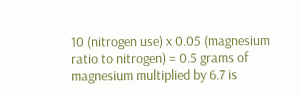10 (nitrogen use) x 0.05 (magnesium ratio to nitrogen) = 0.5 grams of magnesium multiplied by 6.7 is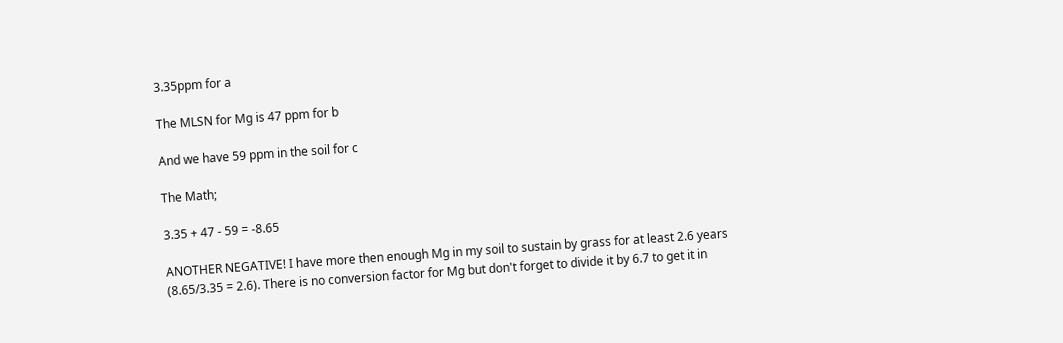3.35ppm for a

The MLSN for Mg is 47 ppm for b

And we have 59 ppm in the soil for c

The Math;

3.35 + 47 - 59 = -8.65

ANOTHER NEGATIVE! I have more then enough Mg in my soil to sustain by grass for at least 2.6 years (8.65/3.35 = 2.6). There is no conversion factor for Mg but don't forget to divide it by 6.7 to get it in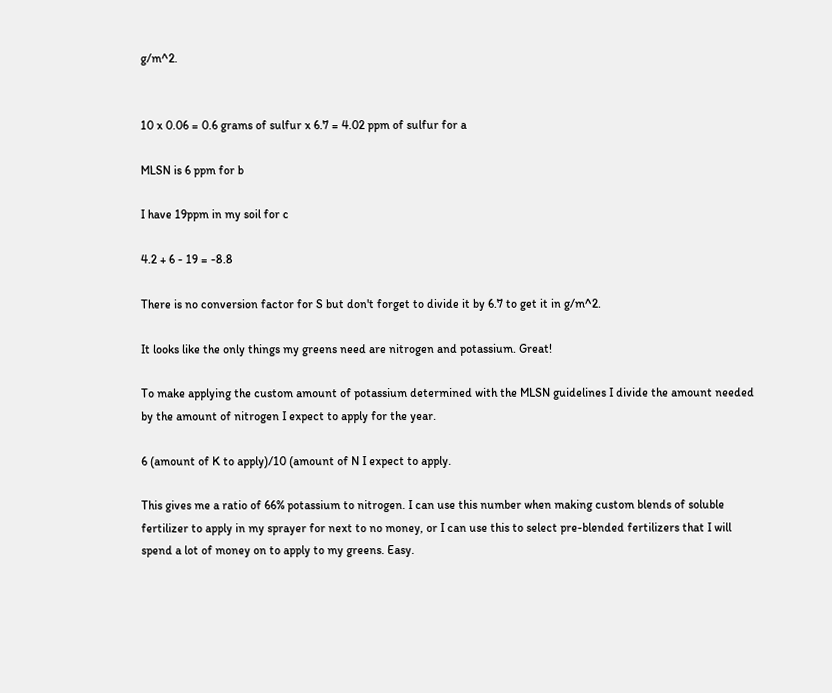g/m^2.


10 x 0.06 = 0.6 grams of sulfur x 6.7 = 4.02 ppm of sulfur for a

MLSN is 6 ppm for b

I have 19ppm in my soil for c

4.2 + 6 - 19 = -8.8

There is no conversion factor for S but don't forget to divide it by 6.7 to get it in g/m^2.

It looks like the only things my greens need are nitrogen and potassium. Great!

To make applying the custom amount of potassium determined with the MLSN guidelines I divide the amount needed by the amount of nitrogen I expect to apply for the year.

6 (amount of K to apply)/10 (amount of N I expect to apply.

This gives me a ratio of 66% potassium to nitrogen. I can use this number when making custom blends of soluble fertilizer to apply in my sprayer for next to no money, or I can use this to select pre-blended fertilizers that I will spend a lot of money on to apply to my greens. Easy.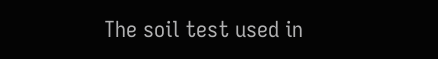The soil test used in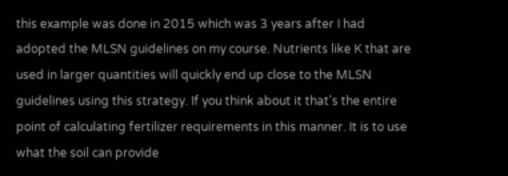this example was done in 2015 which was 3 years after I had adopted the MLSN guidelines on my course. Nutrients like K that are used in larger quantities will quickly end up close to the MLSN guidelines using this strategy. If you think about it that's the entire point of calculating fertilizer requirements in this manner. It is to use what the soil can provide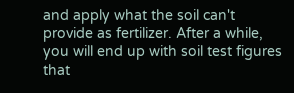and apply what the soil can't provide as fertilizer. After a while, you will end up with soil test figures that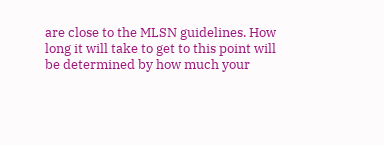are close to the MLSN guidelines. How long it will take to get to this point will be determined by how much your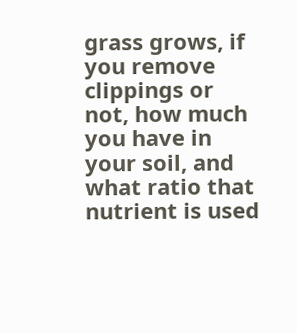grass grows, if you remove clippings or not, how much you have in your soil, and what ratio that nutrient is used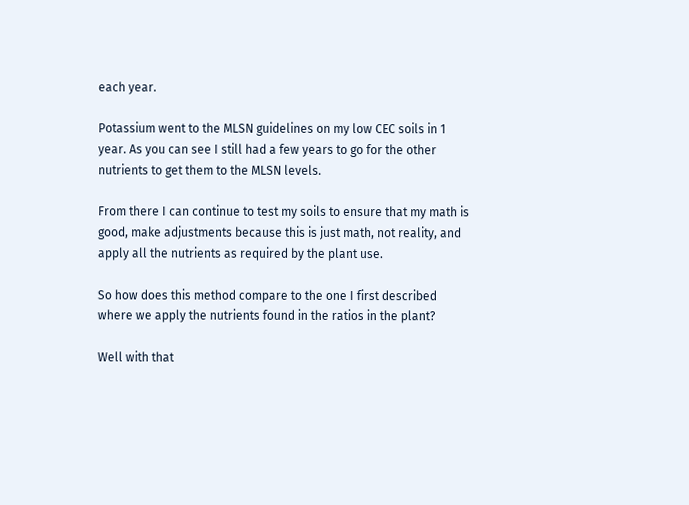each year.

Potassium went to the MLSN guidelines on my low CEC soils in 1 year. As you can see I still had a few years to go for the other nutrients to get them to the MLSN levels.

From there I can continue to test my soils to ensure that my math is good, make adjustments because this is just math, not reality, and apply all the nutrients as required by the plant use.

So how does this method compare to the one I first described where we apply the nutrients found in the ratios in the plant?

Well with that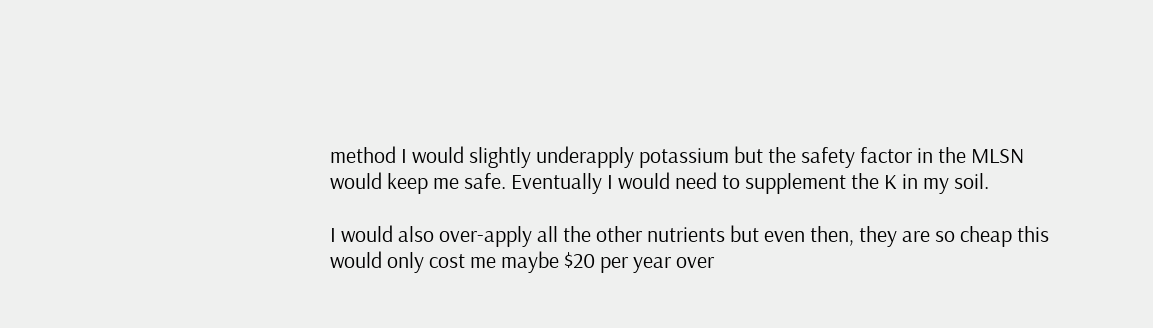method I would slightly underapply potassium but the safety factor in the MLSN would keep me safe. Eventually I would need to supplement the K in my soil.

I would also over-apply all the other nutrients but even then, they are so cheap this would only cost me maybe $20 per year over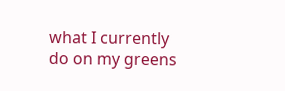what I currently do on my greens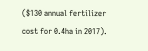($130 annual fertilizer cost for 0.4ha in 2017).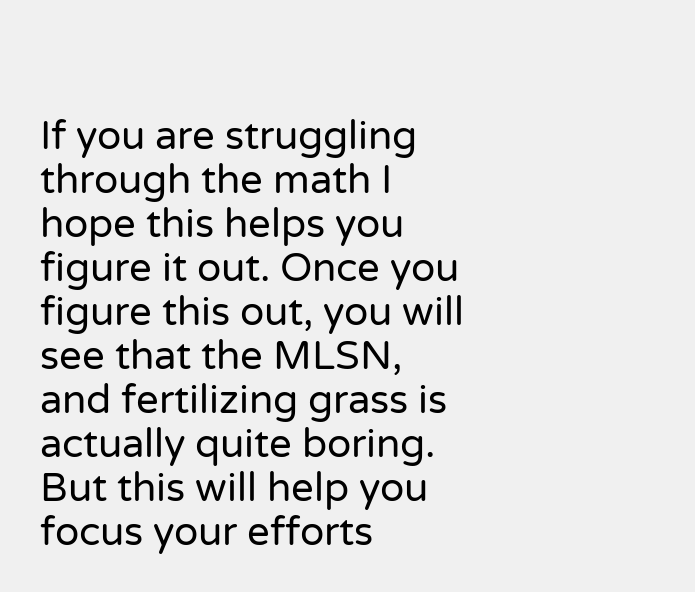If you are struggling through the math I hope this helps you figure it out. Once you figure this out, you will see that the MLSN, and fertilizing grass is actually quite boring. But this will help you focus your efforts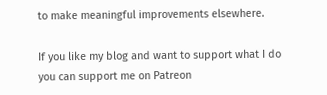to make meaningful improvements elsewhere.

If you like my blog and want to support what I do you can support me on Patreon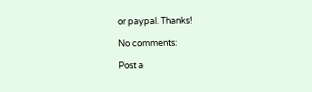or paypal. Thanks!

No comments:

Post a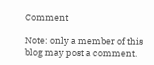Comment

Note: only a member of this blog may post a comment.